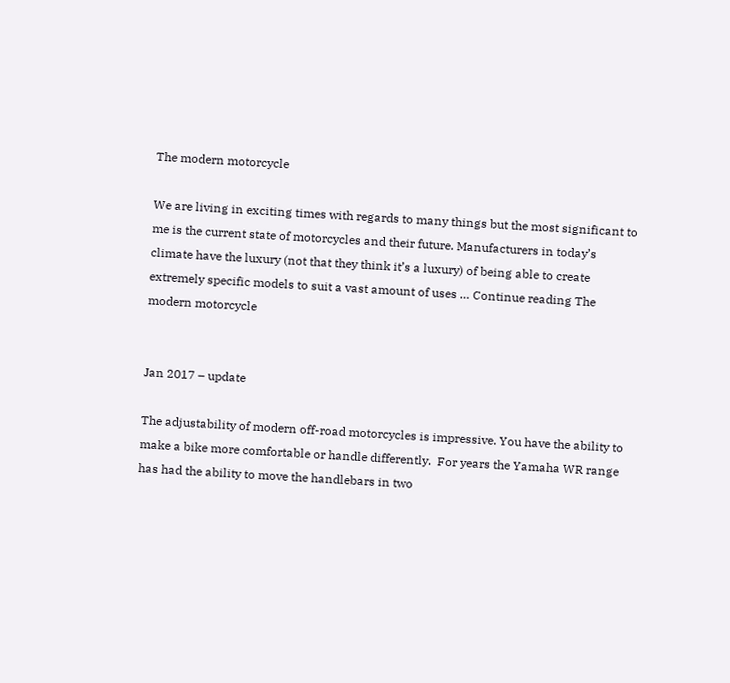The modern motorcycle

We are living in exciting times with regards to many things but the most significant to me is the current state of motorcycles and their future. Manufacturers in today’s climate have the luxury (not that they think it’s a luxury) of being able to create extremely specific models to suit a vast amount of uses … Continue reading The modern motorcycle


Jan 2017 – update

The adjustability of modern off-road motorcycles is impressive. You have the ability to make a bike more comfortable or handle differently.  For years the Yamaha WR range has had the ability to move the handlebars in two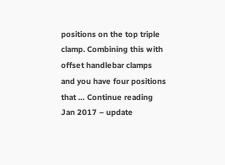positions on the top triple clamp. Combining this with offset handlebar clamps and you have four positions that … Continue reading Jan 2017 – update